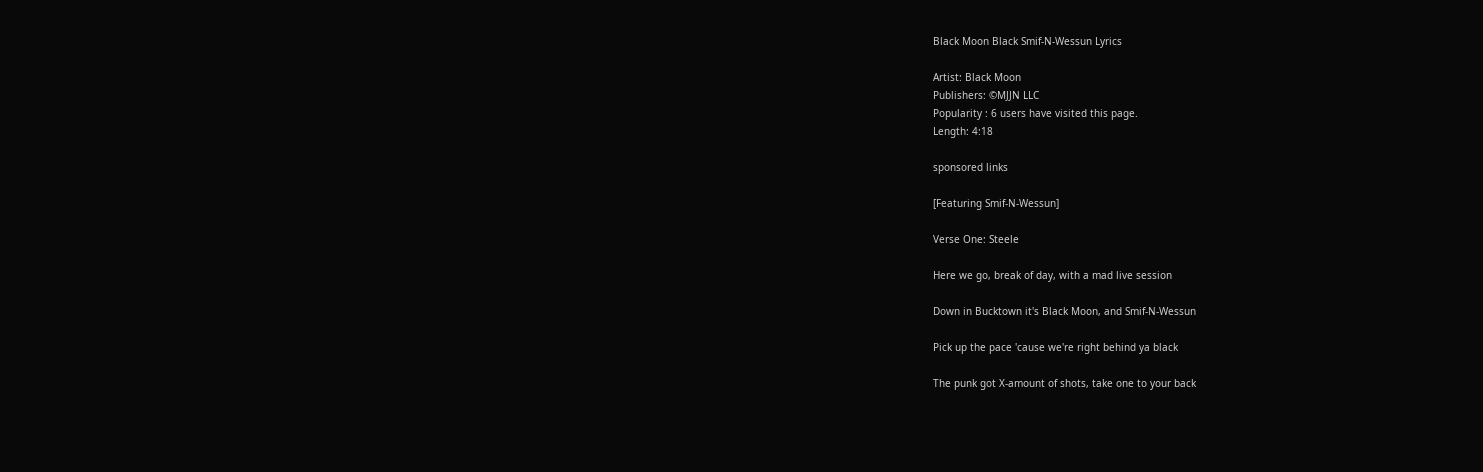Black Moon Black Smif-N-Wessun Lyrics

Artist: Black Moon
Publishers: ©MJJN LLC
Popularity : 6 users have visited this page.
Length: 4:18

sponsored links

[Featuring Smif-N-Wessun]

Verse One: Steele

Here we go, break of day, with a mad live session

Down in Bucktown it's Black Moon, and Smif-N-Wessun

Pick up the pace 'cause we're right behind ya black

The punk got X-amount of shots, take one to your back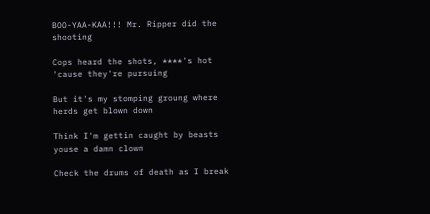BOO-YAA-KAA!!! Mr. Ripper did the shooting

Cops heard the shots, ****'s hot 'cause they're pursuing

But it's my stomping groung where herds get blown down

Think I'm gettin caught by beasts youse a damn clown

Check the drums of death as I break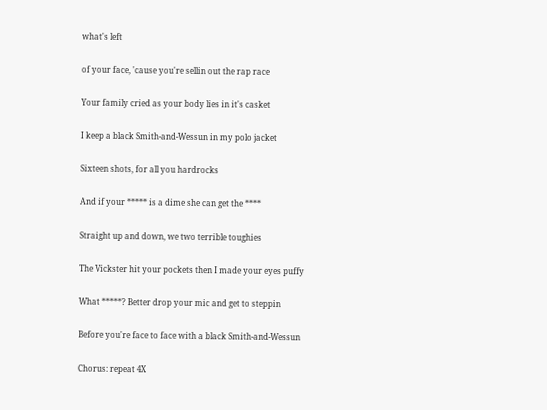what's left

of your face, 'cause you're sellin out the rap race

Your family cried as your body lies in it's casket

I keep a black Smith-and-Wessun in my polo jacket

Sixteen shots, for all you hardrocks

And if your ***** is a dime she can get the ****

Straight up and down, we two terrible toughies

The Vickster hit your pockets then I made your eyes puffy

What *****? Better drop your mic and get to steppin

Before you're face to face with a black Smith-and-Wessun

Chorus: repeat 4X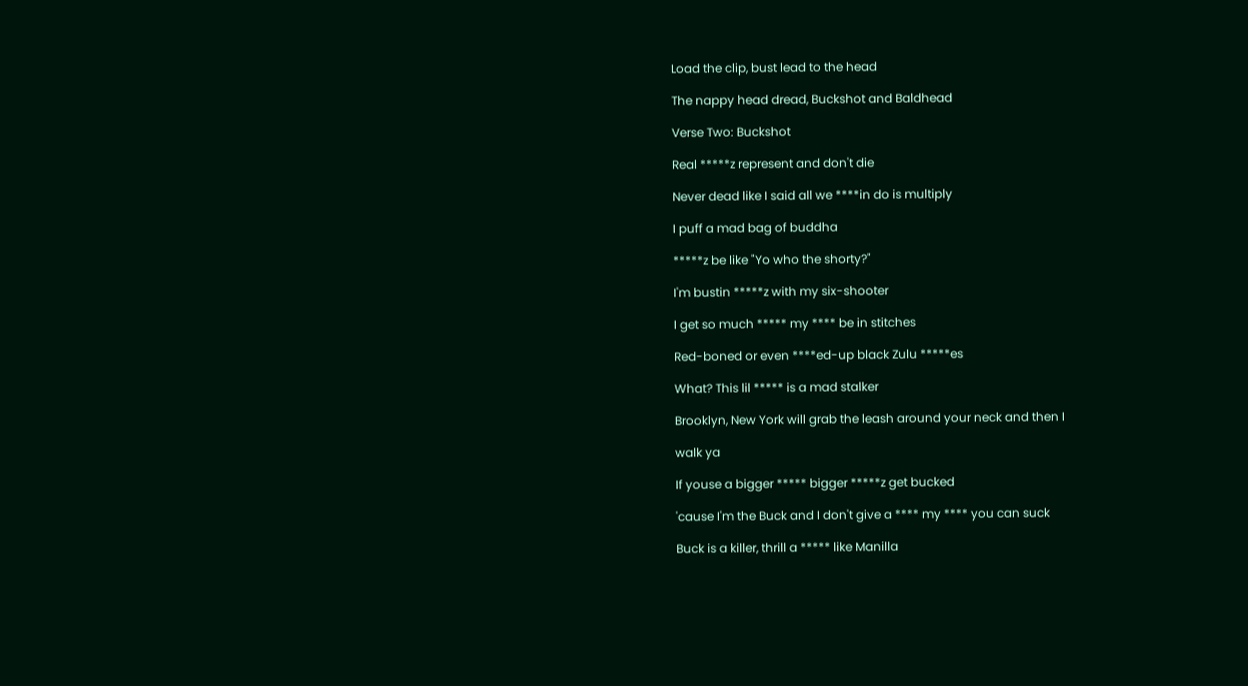Load the clip, bust lead to the head

The nappy head dread, Buckshot and Baldhead

Verse Two: Buckshot

Real *****z represent and don't die

Never dead like I said all we ****in do is multiply

I puff a mad bag of buddha

*****z be like "Yo who the shorty?"

I'm bustin *****z with my six-shooter

I get so much ***** my **** be in stitches

Red-boned or even ****ed-up black Zulu *****es

What? This lil ***** is a mad stalker

Brooklyn, New York will grab the leash around your neck and then I

walk ya

If youse a bigger ***** bigger *****z get bucked

'cause I'm the Buck and I don't give a **** my **** you can suck

Buck is a killer, thrill a ***** like Manilla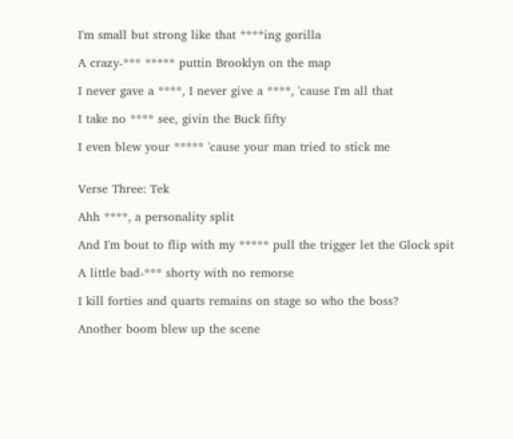I'm small but strong like that ****ing gorilla

A crazy-*** ***** puttin Brooklyn on the map

I never gave a ****, I never give a ****, 'cause I'm all that

I take no **** see, givin the Buck fifty

I even blew your ***** 'cause your man tried to stick me


Verse Three: Tek

Ahh ****, a personality split

And I'm bout to flip with my ***** pull the trigger let the Glock spit

A little bad-*** shorty with no remorse

I kill forties and quarts remains on stage so who the boss?

Another boom blew up the scene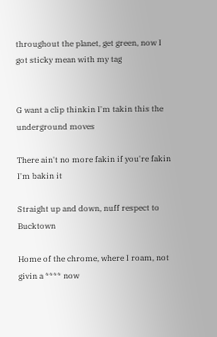throughout the planet, get green, now I got sticky mean with my tag


G want a clip thinkin I'm takin this the underground moves

There ain't no more fakin if you're fakin I'm bakin it

Straight up and down, nuff respect to Bucktown

Home of the chrome, where I roam, not givin a **** now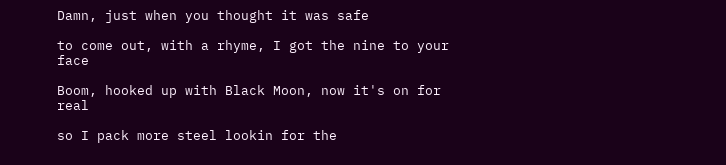Damn, just when you thought it was safe

to come out, with a rhyme, I got the nine to your face

Boom, hooked up with Black Moon, now it's on for real

so I pack more steel lookin for the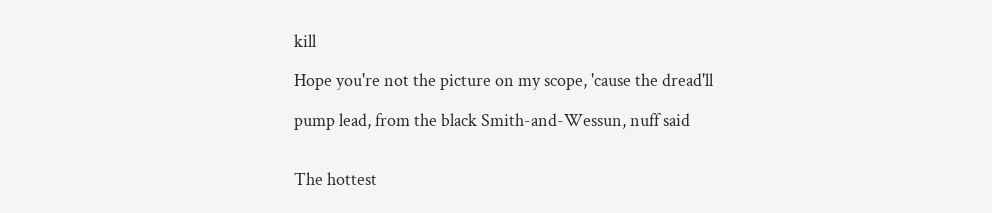kill

Hope you're not the picture on my scope, 'cause the dread'll

pump lead, from the black Smith-and-Wessun, nuff said


The hottest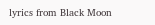lyrics from Black Moon